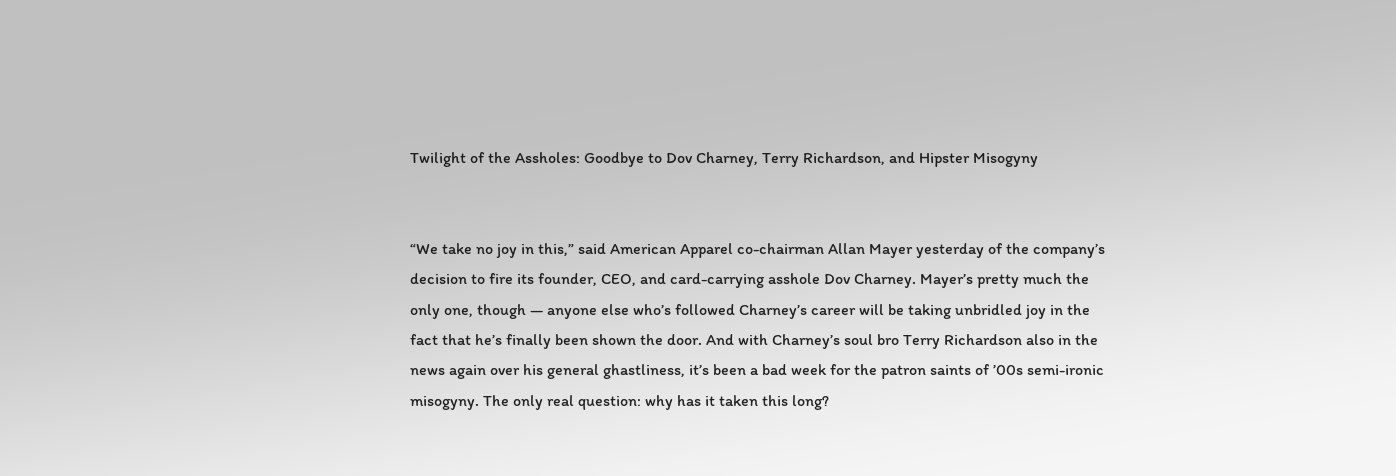Twilight of the Assholes: Goodbye to Dov Charney, Terry Richardson, and Hipster Misogyny


“We take no joy in this,” said American Apparel co-chairman Allan Mayer yesterday of the company’s decision to fire its founder, CEO, and card-carrying asshole Dov Charney. Mayer’s pretty much the only one, though — anyone else who’s followed Charney’s career will be taking unbridled joy in the fact that he’s finally been shown the door. And with Charney’s soul bro Terry Richardson also in the news again over his general ghastliness, it’s been a bad week for the patron saints of ’00s semi-ironic misogyny. The only real question: why has it taken this long?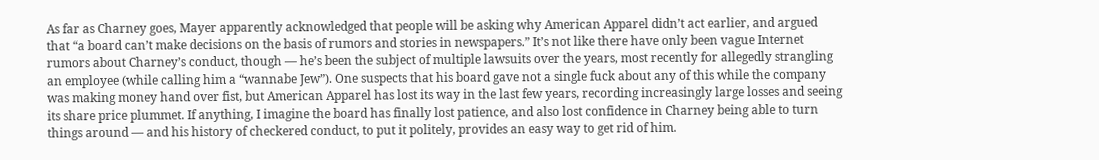As far as Charney goes, Mayer apparently acknowledged that people will be asking why American Apparel didn’t act earlier, and argued that “a board can’t make decisions on the basis of rumors and stories in newspapers.” It’s not like there have only been vague Internet rumors about Charney’s conduct, though — he’s been the subject of multiple lawsuits over the years, most recently for allegedly strangling an employee (while calling him a “wannabe Jew”). One suspects that his board gave not a single fuck about any of this while the company was making money hand over fist, but American Apparel has lost its way in the last few years, recording increasingly large losses and seeing its share price plummet. If anything, I imagine the board has finally lost patience, and also lost confidence in Charney being able to turn things around — and his history of checkered conduct, to put it politely, provides an easy way to get rid of him.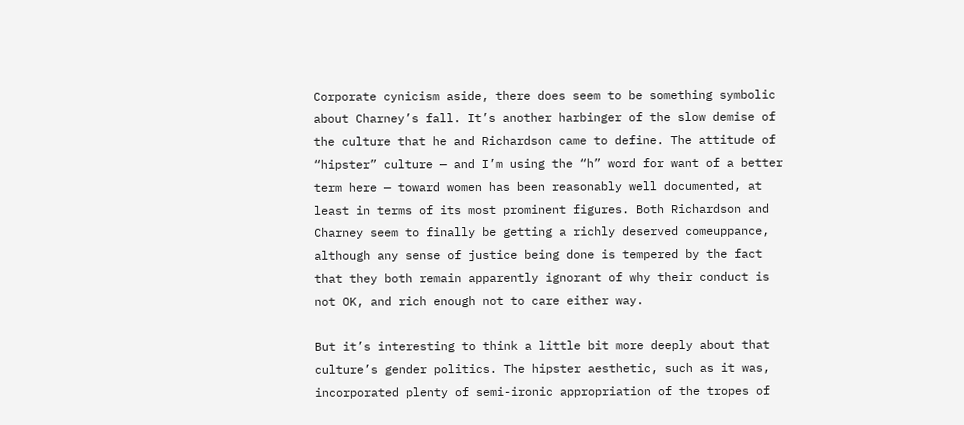Corporate cynicism aside, there does seem to be something symbolic about Charney’s fall. It’s another harbinger of the slow demise of the culture that he and Richardson came to define. The attitude of “hipster” culture — and I’m using the “h” word for want of a better term here — toward women has been reasonably well documented, at least in terms of its most prominent figures. Both Richardson and Charney seem to finally be getting a richly deserved comeuppance, although any sense of justice being done is tempered by the fact that they both remain apparently ignorant of why their conduct is not OK, and rich enough not to care either way.

But it’s interesting to think a little bit more deeply about that culture’s gender politics. The hipster aesthetic, such as it was, incorporated plenty of semi-ironic appropriation of the tropes of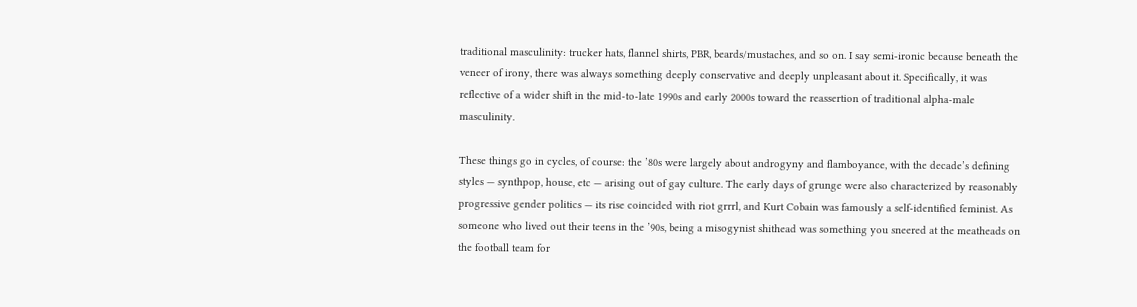traditional masculinity: trucker hats, flannel shirts, PBR, beards/mustaches, and so on. I say semi-ironic because beneath the veneer of irony, there was always something deeply conservative and deeply unpleasant about it. Specifically, it was reflective of a wider shift in the mid-to-late 1990s and early 2000s toward the reassertion of traditional alpha-male masculinity.

These things go in cycles, of course: the ’80s were largely about androgyny and flamboyance, with the decade’s defining styles — synthpop, house, etc — arising out of gay culture. The early days of grunge were also characterized by reasonably progressive gender politics — its rise coincided with riot grrrl, and Kurt Cobain was famously a self-identified feminist. As someone who lived out their teens in the ’90s, being a misogynist shithead was something you sneered at the meatheads on the football team for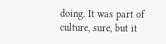doing. It was part of culture, sure, but it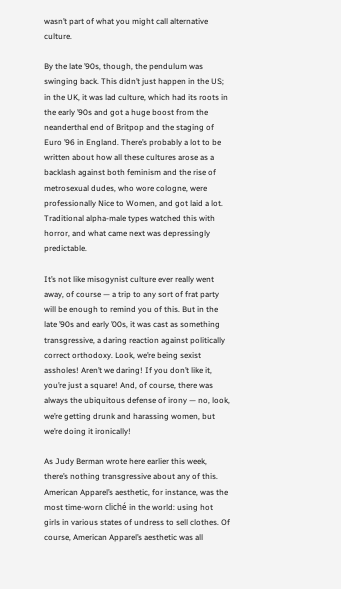wasn’t part of what you might call alternative culture.

By the late ’90s, though, the pendulum was swinging back. This didn’t just happen in the US; in the UK, it was lad culture, which had its roots in the early ’90s and got a huge boost from the neanderthal end of Britpop and the staging of Euro ’96 in England. There’s probably a lot to be written about how all these cultures arose as a backlash against both feminism and the rise of metrosexual dudes, who wore cologne, were professionally Nice to Women, and got laid a lot. Traditional alpha-male types watched this with horror, and what came next was depressingly predictable.

It’s not like misogynist culture ever really went away, of course — a trip to any sort of frat party will be enough to remind you of this. But in the late ’90s and early ’00s, it was cast as something transgressive, a daring reaction against politically correct orthodoxy. Look, we’re being sexist assholes! Aren’t we daring! If you don’t like it, you’re just a square! And, of course, there was always the ubiquitous defense of irony — no, look, we’re getting drunk and harassing women, but we’re doing it ironically!

As Judy Berman wrote here earlier this week, there’s nothing transgressive about any of this. American Apparel’s aesthetic, for instance, was the most time-worn cliché in the world: using hot girls in various states of undress to sell clothes. Of course, American Apparel’s aesthetic was all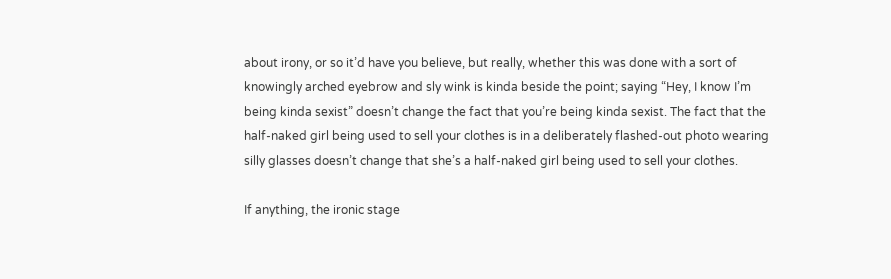about irony, or so it’d have you believe, but really, whether this was done with a sort of knowingly arched eyebrow and sly wink is kinda beside the point; saying “Hey, I know I’m being kinda sexist” doesn’t change the fact that you’re being kinda sexist. The fact that the half-naked girl being used to sell your clothes is in a deliberately flashed-out photo wearing silly glasses doesn’t change that she’s a half-naked girl being used to sell your clothes.

If anything, the ironic stage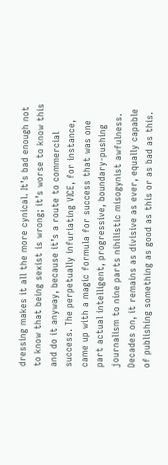dressing makes it all the more cynical. It’s bad enough not to know that being sexist is wrong; it’s worse to know this and do it anyway, because it’s a route to commercial success. The perpetually infuriating VICE, for instance, came up with a magic formula for success that was one part actual intelligent, progressive, boundary-pushing journalism to nine parts nihilistic misogynist awfulness. Decades on, it remains as divisive as ever, equally capable of publishing something as good as this or as bad as this.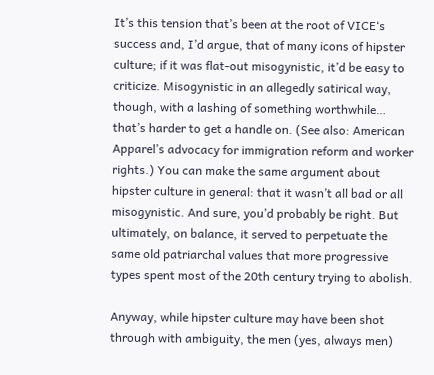It’s this tension that’s been at the root of VICE‘s success and, I’d argue, that of many icons of hipster culture; if it was flat-out misogynistic, it’d be easy to criticize. Misogynistic in an allegedly satirical way, though, with a lashing of something worthwhile… that’s harder to get a handle on. (See also: American Apparel’s advocacy for immigration reform and worker rights.) You can make the same argument about hipster culture in general: that it wasn’t all bad or all misogynistic. And sure, you’d probably be right. But ultimately, on balance, it served to perpetuate the same old patriarchal values that more progressive types spent most of the 20th century trying to abolish.

Anyway, while hipster culture may have been shot through with ambiguity, the men (yes, always men)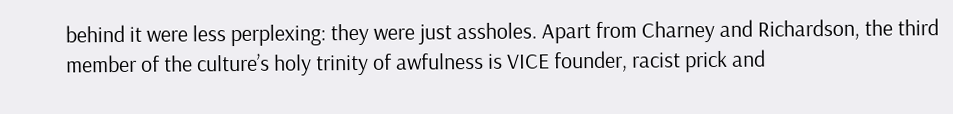behind it were less perplexing: they were just assholes. Apart from Charney and Richardson, the third member of the culture’s holy trinity of awfulness is VICE founder, racist prick and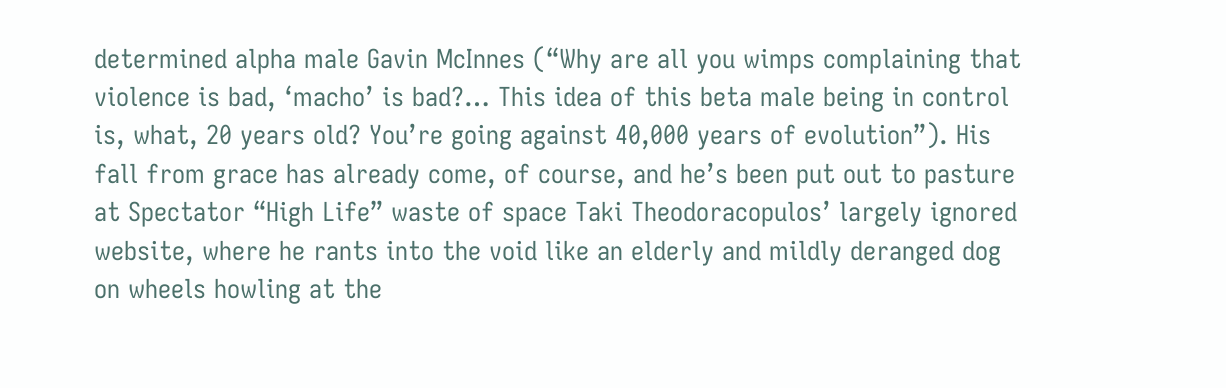determined alpha male Gavin McInnes (“Why are all you wimps complaining that violence is bad, ‘macho’ is bad?… This idea of this beta male being in control is, what, 20 years old? You’re going against 40,000 years of evolution”). His fall from grace has already come, of course, and he’s been put out to pasture at Spectator “High Life” waste of space Taki Theodoracopulos’ largely ignored website, where he rants into the void like an elderly and mildly deranged dog on wheels howling at the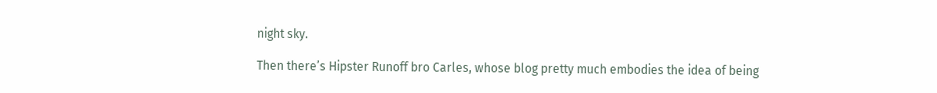night sky.

Then there’s Hipster Runoff bro Carles, whose blog pretty much embodies the idea of being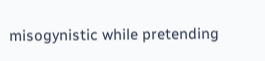misogynistic while pretending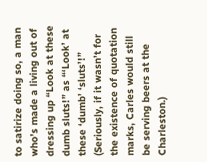to satirize doing so, a man who’s made a living out of dressing up “Look at these dumb sluts!” as “‘Look’ at these ‘dumb’ ‘sluts’!” (Seriously, if it wasn’t for the existence of quotation marks, Carles would still be serving beers at the Charleston.)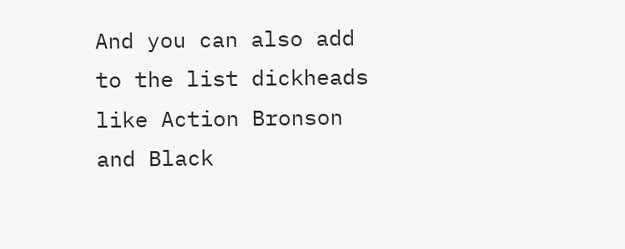And you can also add to the list dickheads like Action Bronson and Black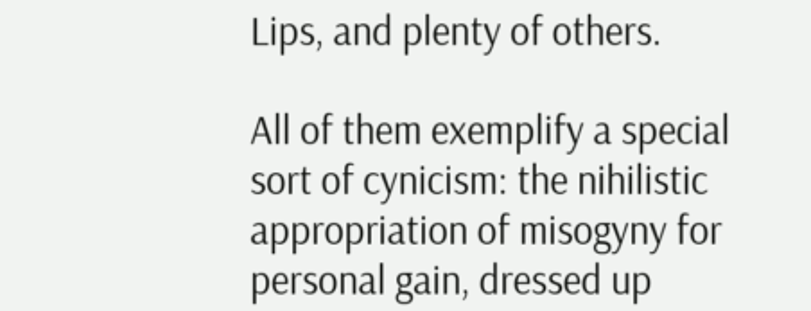Lips, and plenty of others.

All of them exemplify a special sort of cynicism: the nihilistic appropriation of misogyny for personal gain, dressed up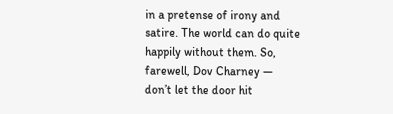in a pretense of irony and satire. The world can do quite happily without them. So, farewell, Dov Charney — don’t let the door hit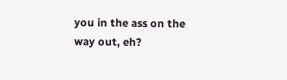you in the ass on the way out, eh?